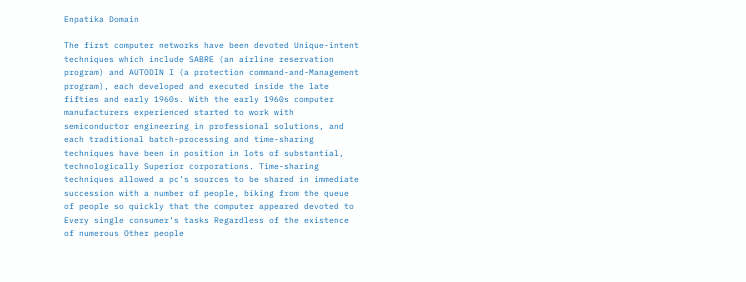Enpatika Domain

The first computer networks have been devoted Unique-intent techniques which include SABRE (an airline reservation program) and AUTODIN I (a protection command-and-Management program), each developed and executed inside the late fifties and early 1960s. With the early 1960s computer manufacturers experienced started to work with semiconductor engineering in professional solutions, and each traditional batch-processing and time-sharing techniques have been in position in lots of substantial, technologically Superior corporations. Time-sharing techniques allowed a pc’s sources to be shared in immediate succession with a number of people, biking from the queue of people so quickly that the computer appeared devoted to Every single consumer’s tasks Regardless of the existence of numerous Other people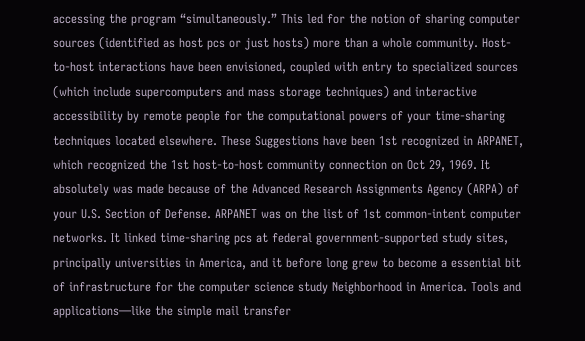accessing the program “simultaneously.” This led for the notion of sharing computer sources (identified as host pcs or just hosts) more than a whole community. Host-to-host interactions have been envisioned, coupled with entry to specialized sources (which include supercomputers and mass storage techniques) and interactive accessibility by remote people for the computational powers of your time-sharing techniques located elsewhere. These Suggestions have been 1st recognized in ARPANET, which recognized the 1st host-to-host community connection on Oct 29, 1969. It absolutely was made because of the Advanced Research Assignments Agency (ARPA) of your U.S. Section of Defense. ARPANET was on the list of 1st common-intent computer networks. It linked time-sharing pcs at federal government-supported study sites, principally universities in America, and it before long grew to become a essential bit of infrastructure for the computer science study Neighborhood in America. Tools and applications—like the simple mail transfer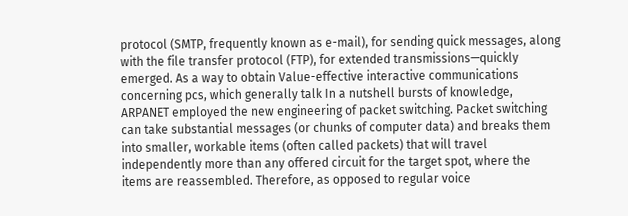protocol (SMTP, frequently known as e-mail), for sending quick messages, along with the file transfer protocol (FTP), for extended transmissions—quickly emerged. As a way to obtain Value-effective interactive communications concerning pcs, which generally talk In a nutshell bursts of knowledge, ARPANET employed the new engineering of packet switching. Packet switching can take substantial messages (or chunks of computer data) and breaks them into smaller, workable items (often called packets) that will travel independently more than any offered circuit for the target spot, where the items are reassembled. Therefore, as opposed to regular voice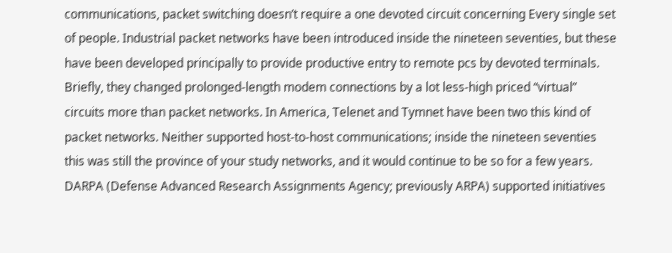communications, packet switching doesn’t require a one devoted circuit concerning Every single set of people. Industrial packet networks have been introduced inside the nineteen seventies, but these have been developed principally to provide productive entry to remote pcs by devoted terminals. Briefly, they changed prolonged-length modem connections by a lot less-high priced “virtual” circuits more than packet networks. In America, Telenet and Tymnet have been two this kind of packet networks. Neither supported host-to-host communications; inside the nineteen seventies this was still the province of your study networks, and it would continue to be so for a few years. DARPA (Defense Advanced Research Assignments Agency; previously ARPA) supported initiatives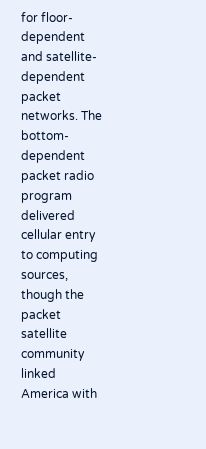for floor-dependent and satellite-dependent packet networks. The bottom-dependent packet radio program delivered cellular entry to computing sources, though the packet satellite community linked America with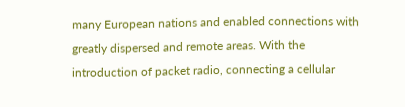many European nations and enabled connections with greatly dispersed and remote areas. With the introduction of packet radio, connecting a cellular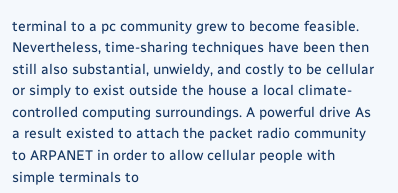terminal to a pc community grew to become feasible. Nevertheless, time-sharing techniques have been then still also substantial, unwieldy, and costly to be cellular or simply to exist outside the house a local climate-controlled computing surroundings. A powerful drive As a result existed to attach the packet radio community to ARPANET in order to allow cellular people with simple terminals to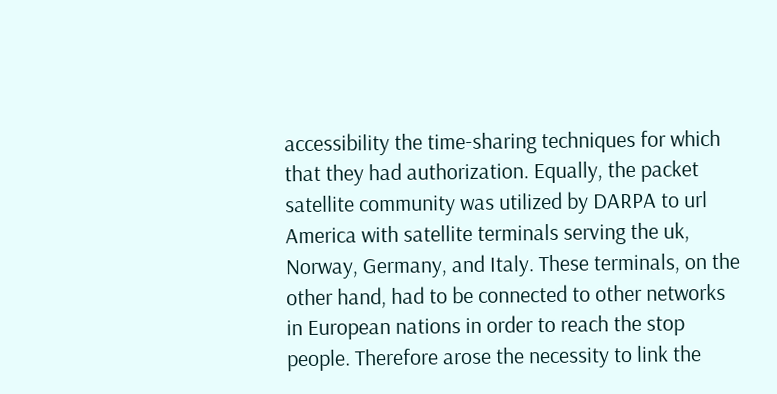accessibility the time-sharing techniques for which that they had authorization. Equally, the packet satellite community was utilized by DARPA to url America with satellite terminals serving the uk, Norway, Germany, and Italy. These terminals, on the other hand, had to be connected to other networks in European nations in order to reach the stop people. Therefore arose the necessity to link the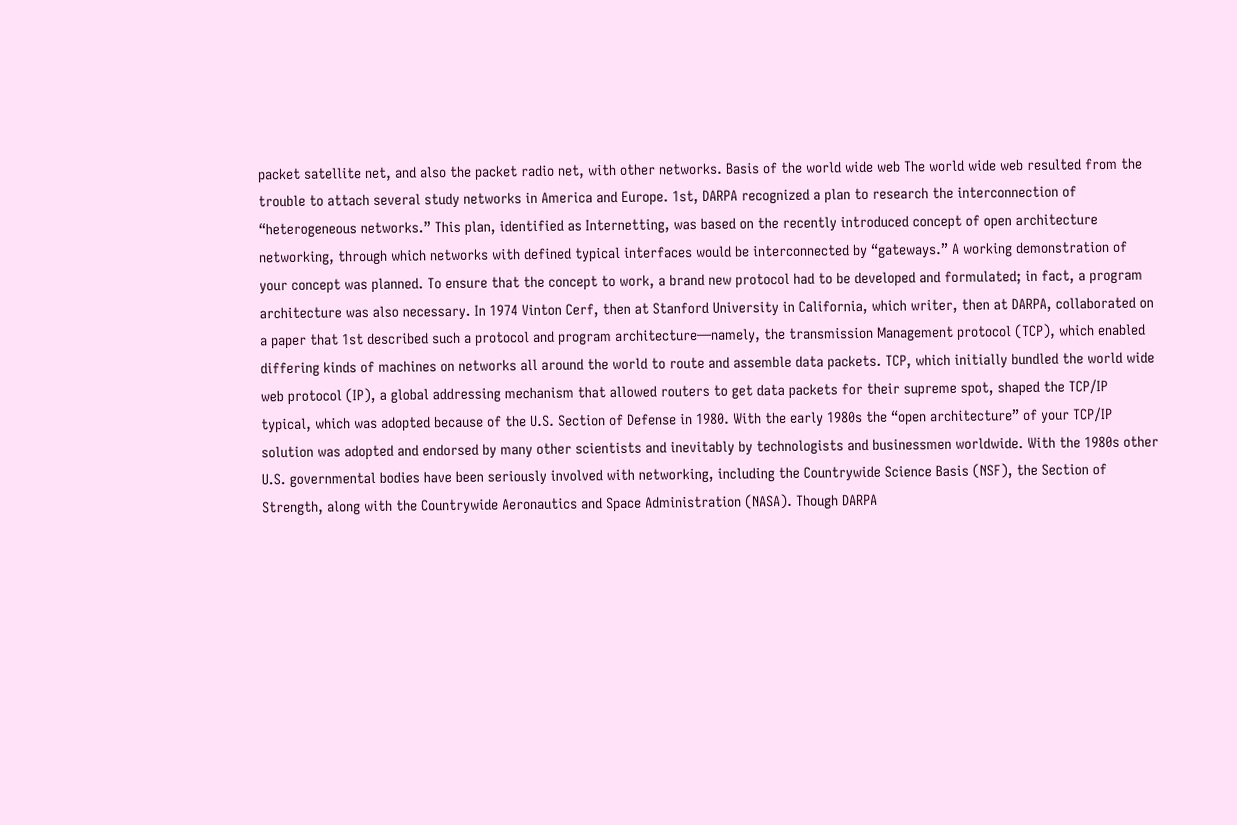packet satellite net, and also the packet radio net, with other networks. Basis of the world wide web The world wide web resulted from the trouble to attach several study networks in America and Europe. 1st, DARPA recognized a plan to research the interconnection of “heterogeneous networks.” This plan, identified as Internetting, was based on the recently introduced concept of open architecture networking, through which networks with defined typical interfaces would be interconnected by “gateways.” A working demonstration of your concept was planned. To ensure that the concept to work, a brand new protocol had to be developed and formulated; in fact, a program architecture was also necessary. In 1974 Vinton Cerf, then at Stanford University in California, which writer, then at DARPA, collaborated on a paper that 1st described such a protocol and program architecture—namely, the transmission Management protocol (TCP), which enabled differing kinds of machines on networks all around the world to route and assemble data packets. TCP, which initially bundled the world wide web protocol (IP), a global addressing mechanism that allowed routers to get data packets for their supreme spot, shaped the TCP/IP typical, which was adopted because of the U.S. Section of Defense in 1980. With the early 1980s the “open architecture” of your TCP/IP solution was adopted and endorsed by many other scientists and inevitably by technologists and businessmen worldwide. With the 1980s other U.S. governmental bodies have been seriously involved with networking, including the Countrywide Science Basis (NSF), the Section of Strength, along with the Countrywide Aeronautics and Space Administration (NASA). Though DARPA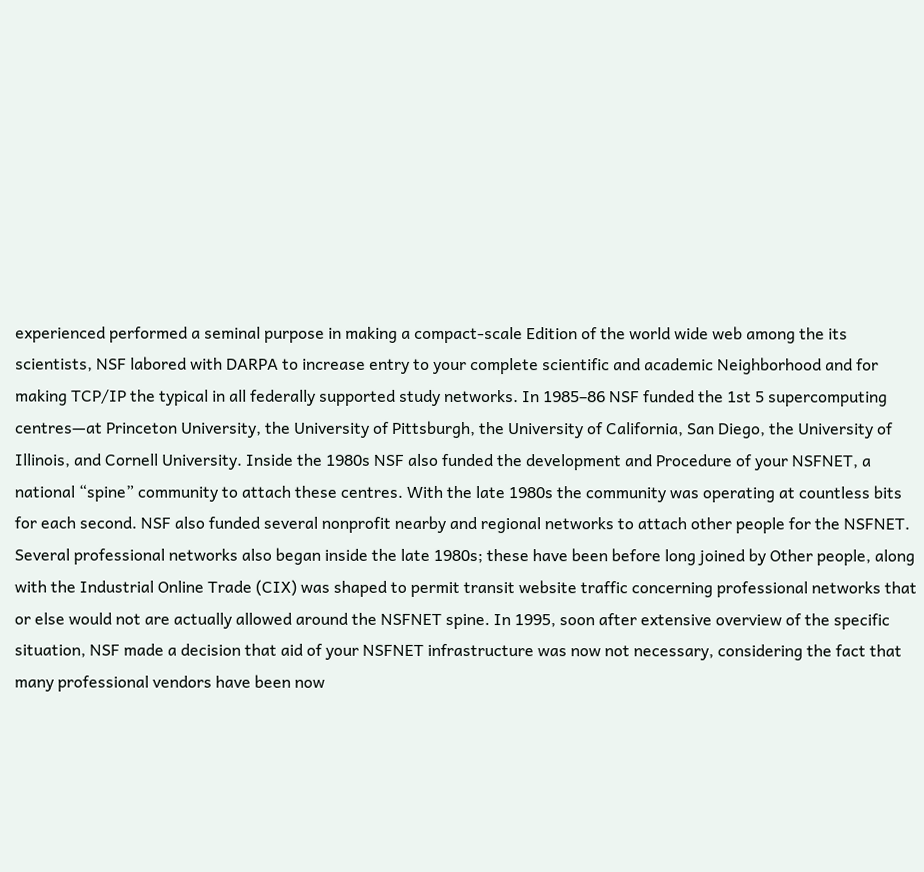experienced performed a seminal purpose in making a compact-scale Edition of the world wide web among the its scientists, NSF labored with DARPA to increase entry to your complete scientific and academic Neighborhood and for making TCP/IP the typical in all federally supported study networks. In 1985–86 NSF funded the 1st 5 supercomputing centres—at Princeton University, the University of Pittsburgh, the University of California, San Diego, the University of Illinois, and Cornell University. Inside the 1980s NSF also funded the development and Procedure of your NSFNET, a national “spine” community to attach these centres. With the late 1980s the community was operating at countless bits for each second. NSF also funded several nonprofit nearby and regional networks to attach other people for the NSFNET. Several professional networks also began inside the late 1980s; these have been before long joined by Other people, along with the Industrial Online Trade (CIX) was shaped to permit transit website traffic concerning professional networks that or else would not are actually allowed around the NSFNET spine. In 1995, soon after extensive overview of the specific situation, NSF made a decision that aid of your NSFNET infrastructure was now not necessary, considering the fact that many professional vendors have been now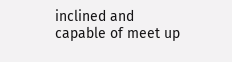inclined and capable of meet up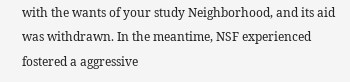with the wants of your study Neighborhood, and its aid was withdrawn. In the meantime, NSF experienced fostered a aggressive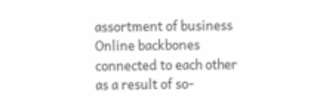assortment of business Online backbones connected to each other as a result of so-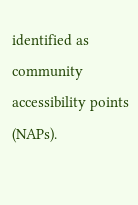identified as community accessibility points (NAPs).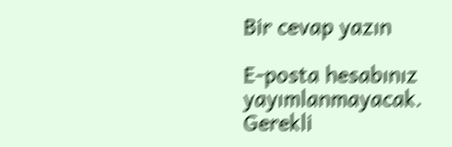Bir cevap yazın

E-posta hesabınız yayımlanmayacak. Gerekli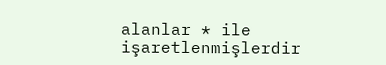alanlar * ile işaretlenmişlerdir